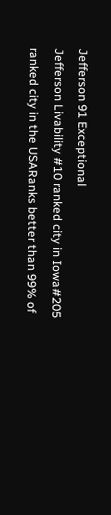Jefferson 91 Exceptional
Jefferson Livability #10 ranked city in Iowa#205 ranked city in the USARanks better than 99% of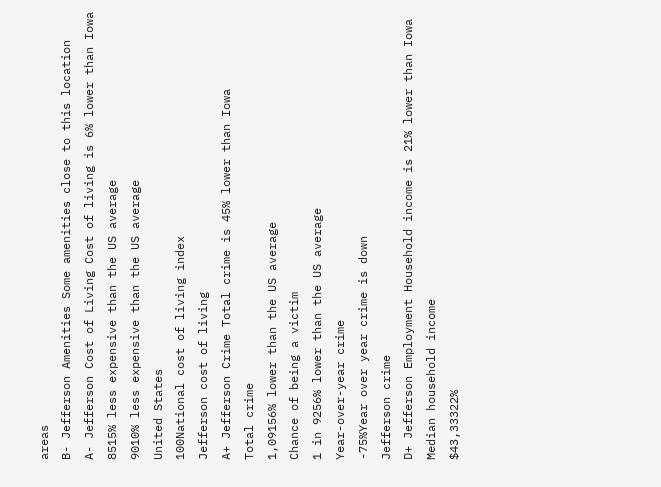areas
B- Jefferson Amenities Some amenities close to this location
A- Jefferson Cost of Living Cost of living is 6% lower than Iowa
8515% less expensive than the US average
9010% less expensive than the US average
United States
100National cost of living index
Jefferson cost of living
A+ Jefferson Crime Total crime is 45% lower than Iowa
Total crime
1,09156% lower than the US average
Chance of being a victim
1 in 9256% lower than the US average
Year-over-year crime
-75%Year over year crime is down
Jefferson crime
D+ Jefferson Employment Household income is 21% lower than Iowa
Median household income
$43,33322%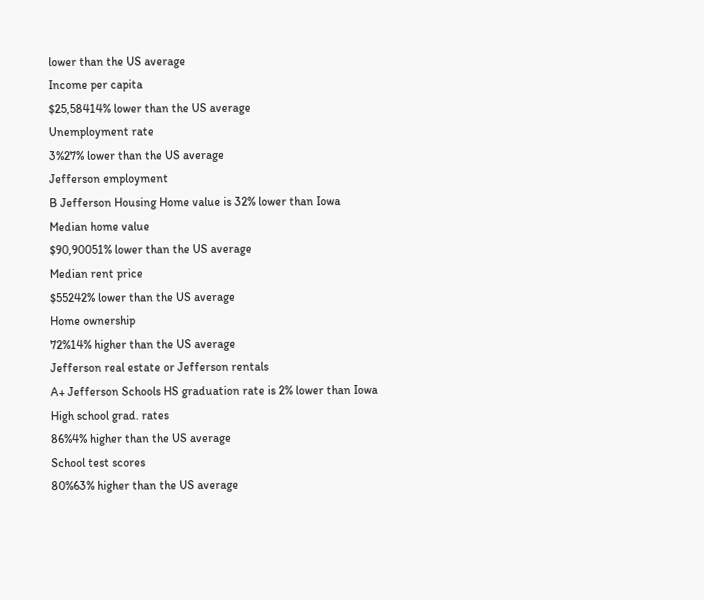lower than the US average
Income per capita
$25,58414% lower than the US average
Unemployment rate
3%27% lower than the US average
Jefferson employment
B Jefferson Housing Home value is 32% lower than Iowa
Median home value
$90,90051% lower than the US average
Median rent price
$55242% lower than the US average
Home ownership
72%14% higher than the US average
Jefferson real estate or Jefferson rentals
A+ Jefferson Schools HS graduation rate is 2% lower than Iowa
High school grad. rates
86%4% higher than the US average
School test scores
80%63% higher than the US average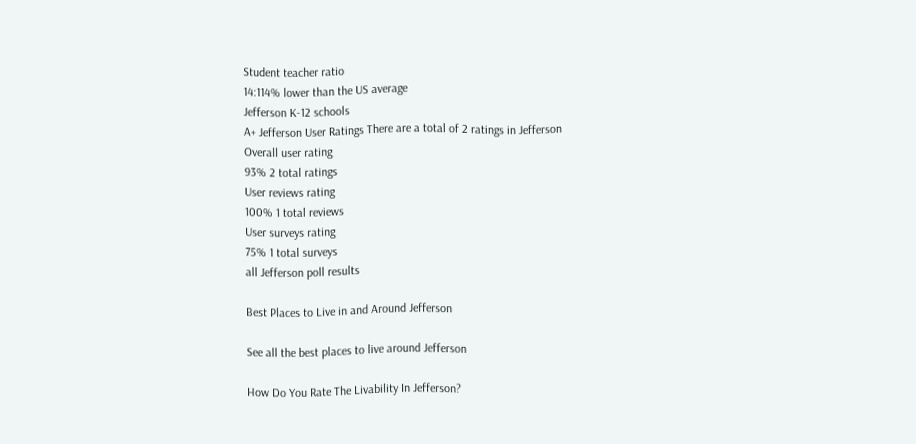Student teacher ratio
14:114% lower than the US average
Jefferson K-12 schools
A+ Jefferson User Ratings There are a total of 2 ratings in Jefferson
Overall user rating
93% 2 total ratings
User reviews rating
100% 1 total reviews
User surveys rating
75% 1 total surveys
all Jefferson poll results

Best Places to Live in and Around Jefferson

See all the best places to live around Jefferson

How Do You Rate The Livability In Jefferson?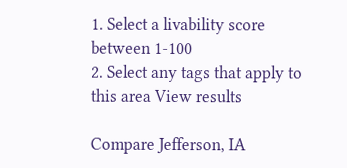1. Select a livability score between 1-100
2. Select any tags that apply to this area View results

Compare Jefferson, IA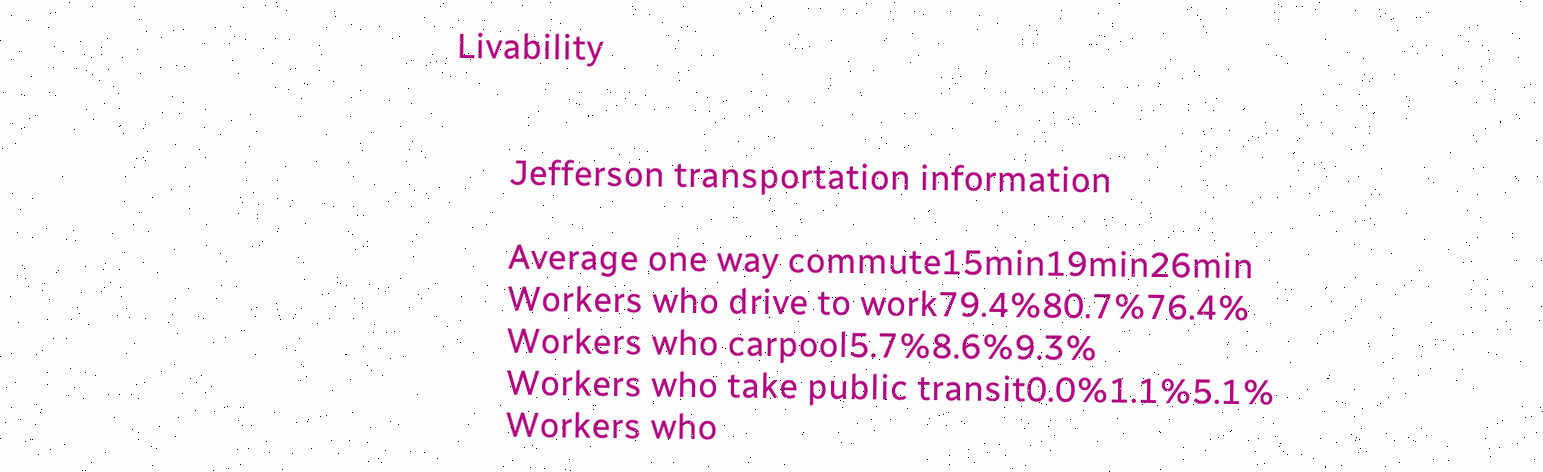Livability


      Jefferson transportation information

      Average one way commute15min19min26min
      Workers who drive to work79.4%80.7%76.4%
      Workers who carpool5.7%8.6%9.3%
      Workers who take public transit0.0%1.1%5.1%
      Workers who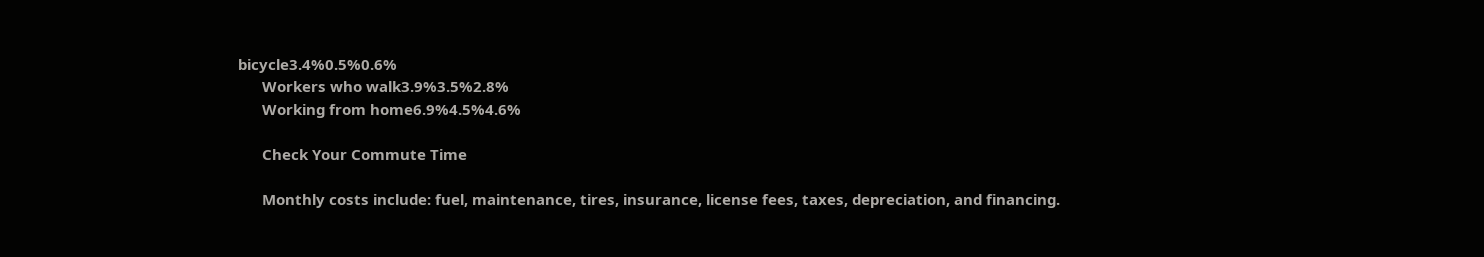bicycle3.4%0.5%0.6%
      Workers who walk3.9%3.5%2.8%
      Working from home6.9%4.5%4.6%

      Check Your Commute Time

      Monthly costs include: fuel, maintenance, tires, insurance, license fees, taxes, depreciation, and financing.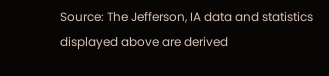Source: The Jefferson, IA data and statistics displayed above are derived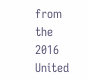from the 2016 United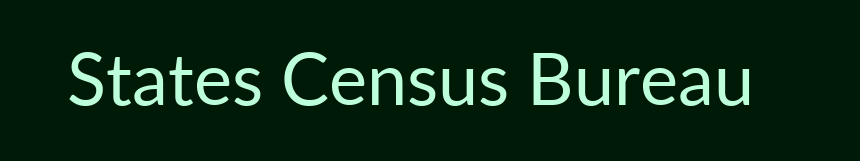States Census Bureau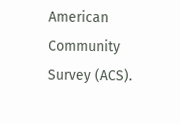American Community Survey (ACS).